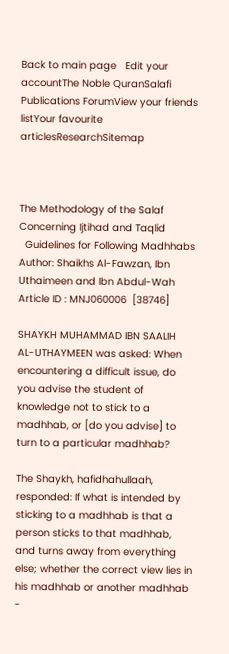Back to main page   Edit your accountThe Noble QuranSalafi Publications ForumView your friends listYour favourite articlesResearchSitemap



The Methodology of the Salaf Concerning Ijtihad and Taqlid
  Guidelines for Following Madhhabs
Author: Shaikhs Al-Fawzan, Ibn Uthaimeen and Ibn Abdul-Wah
Article ID : MNJ060006  [38746]

SHAYKH MUHAMMAD IBN SAALIH AL-UTHAYMEEN was asked: When encountering a difficult issue, do you advise the student of knowledge not to stick to a madhhab, or [do you advise] to turn to a particular madhhab?

The Shaykh, hafidhahullaah, responded: If what is intended by sticking to a madhhab is that a person sticks to that madhhab, and turns away from everything else; whether the correct view lies in his madhhab or another madhhab -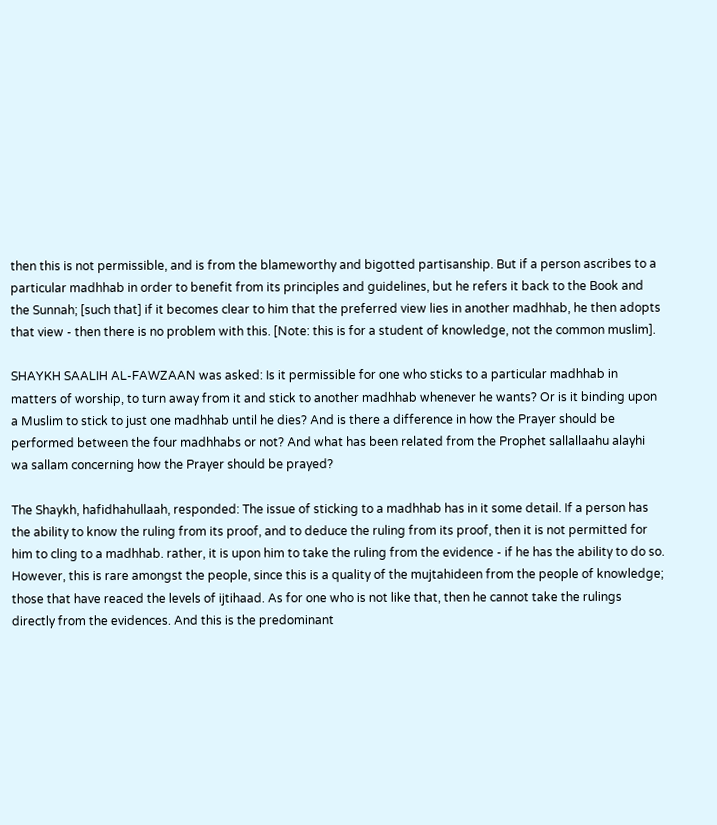then this is not permissible, and is from the blameworthy and bigotted partisanship. But if a person ascribes to a particular madhhab in order to benefit from its principles and guidelines, but he refers it back to the Book and the Sunnah; [such that] if it becomes clear to him that the preferred view lies in another madhhab, he then adopts that view - then there is no problem with this. [Note: this is for a student of knowledge, not the common muslim].

SHAYKH SAALIH AL-FAWZAAN was asked: Is it permissible for one who sticks to a particular madhhab in matters of worship, to turn away from it and stick to another madhhab whenever he wants? Or is it binding upon a Muslim to stick to just one madhhab until he dies? And is there a difference in how the Prayer should be performed between the four madhhabs or not? And what has been related from the Prophet sallallaahu alayhi wa sallam concerning how the Prayer should be prayed?

The Shaykh, hafidhahullaah, responded: The issue of sticking to a madhhab has in it some detail. If a person has the ability to know the ruling from its proof, and to deduce the ruling from its proof, then it is not permitted for him to cling to a madhhab. rather, it is upon him to take the ruling from the evidence - if he has the ability to do so. However, this is rare amongst the people, since this is a quality of the mujtahideen from the people of knowledge; those that have reaced the levels of ijtihaad. As for one who is not like that, then he cannot take the rulings directly from the evidences. And this is the predominant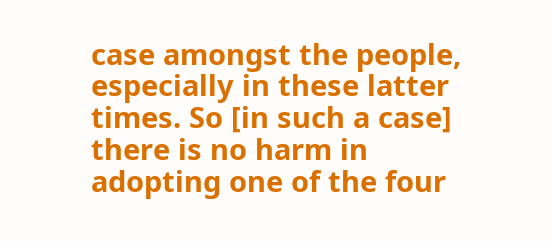case amongst the people, especially in these latter times. So [in such a case] there is no harm in adopting one of the four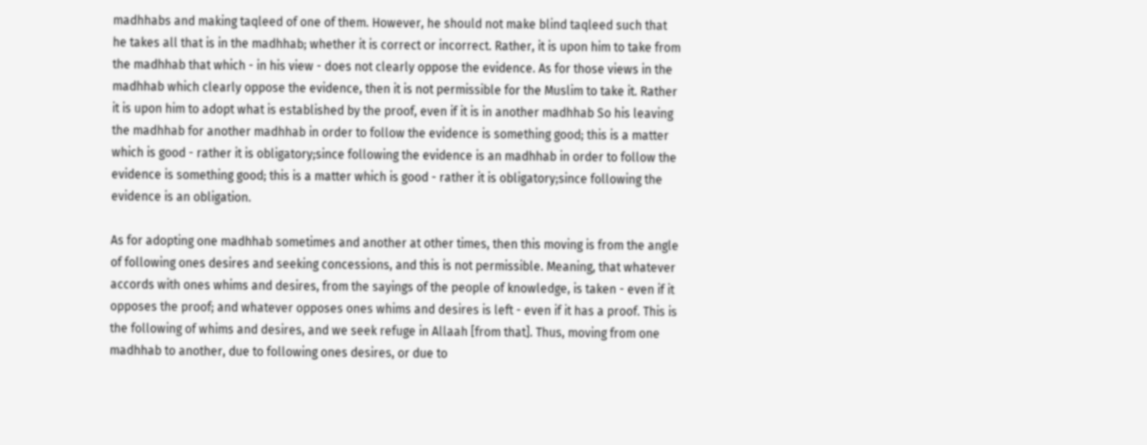madhhabs and making taqleed of one of them. However, he should not make blind taqleed such that he takes all that is in the madhhab; whether it is correct or incorrect. Rather, it is upon him to take from the madhhab that which - in his view - does not clearly oppose the evidence. As for those views in the madhhab which clearly oppose the evidence, then it is not permissible for the Muslim to take it. Rather it is upon him to adopt what is established by the proof, even if it is in another madhhab So his leaving the madhhab for another madhhab in order to follow the evidence is something good; this is a matter which is good - rather it is obligatory;since following the evidence is an madhhab in order to follow the evidence is something good; this is a matter which is good - rather it is obligatory;since following the evidence is an obligation.

As for adopting one madhhab sometimes and another at other times, then this moving is from the angle of following ones desires and seeking concessions, and this is not permissible. Meaning, that whatever accords with ones whims and desires, from the sayings of the people of knowledge, is taken - even if it opposes the proof; and whatever opposes ones whims and desires is left - even if it has a proof. This is the following of whims and desires, and we seek refuge in Allaah [from that]. Thus, moving from one madhhab to another, due to following ones desires, or due to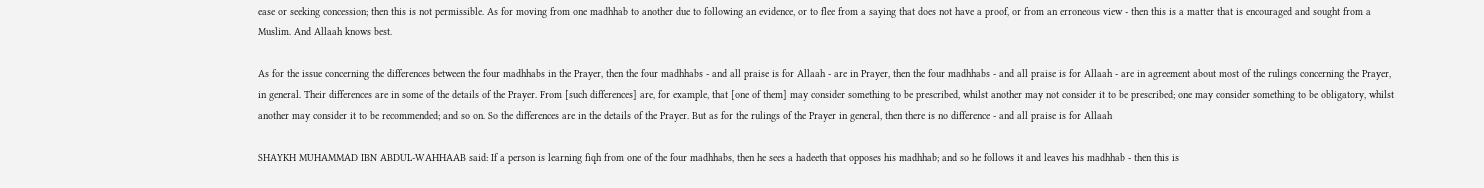ease or seeking concession; then this is not permissible. As for moving from one madhhab to another due to following an evidence, or to flee from a saying that does not have a proof, or from an erroneous view - then this is a matter that is encouraged and sought from a Muslim. And Allaah knows best.

As for the issue concerning the differences between the four madhhabs in the Prayer, then the four madhhabs - and all praise is for Allaah - are in Prayer, then the four madhhabs - and all praise is for Allaah - are in agreement about most of the rulings concerning the Prayer, in general. Their differences are in some of the details of the Prayer. From [such differences] are, for example, that [one of them] may consider something to be prescribed, whilst another may not consider it to be prescribed; one may consider something to be obligatory, whilst another may consider it to be recommended; and so on. So the differences are in the details of the Prayer. But as for the rulings of the Prayer in general, then there is no difference - and all praise is for Allaah

SHAYKH MUHAMMAD IBN ABDUL-WAHHAAB said: If a person is learning fiqh from one of the four madhhabs, then he sees a hadeeth that opposes his madhhab; and so he follows it and leaves his madhhab - then this is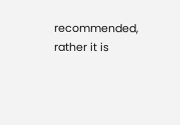recommended, rather it is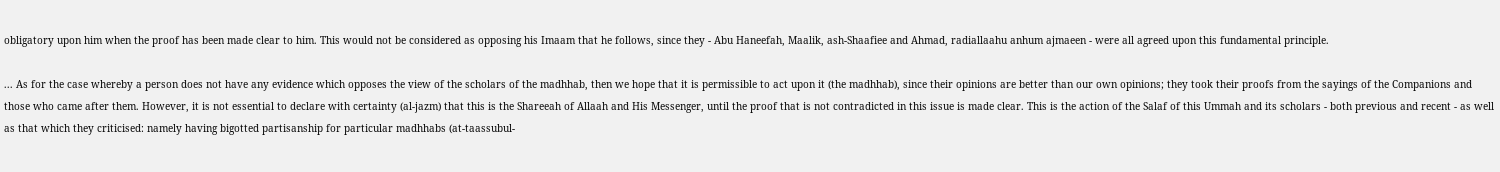obligatory upon him when the proof has been made clear to him. This would not be considered as opposing his Imaam that he follows, since they - Abu Haneefah, Maalik, ash-Shaafiee and Ahmad, radiallaahu anhum ajmaeen - were all agreed upon this fundamental principle.

... As for the case whereby a person does not have any evidence which opposes the view of the scholars of the madhhab, then we hope that it is permissible to act upon it (the madhhab), since their opinions are better than our own opinions; they took their proofs from the sayings of the Companions and those who came after them. However, it is not essential to declare with certainty (al-jazm) that this is the Shareeah of Allaah and His Messenger, until the proof that is not contradicted in this issue is made clear. This is the action of the Salaf of this Ummah and its scholars - both previous and recent - as well as that which they criticised: namely having bigotted partisanship for particular madhhabs (at-taassubul-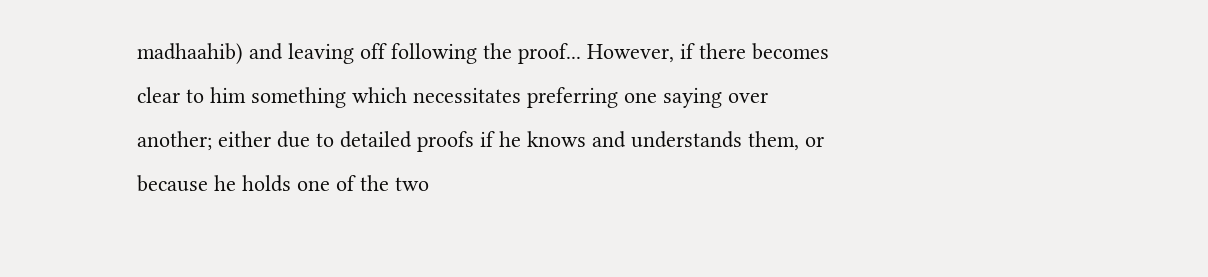madhaahib) and leaving off following the proof... However, if there becomes clear to him something which necessitates preferring one saying over another; either due to detailed proofs if he knows and understands them, or because he holds one of the two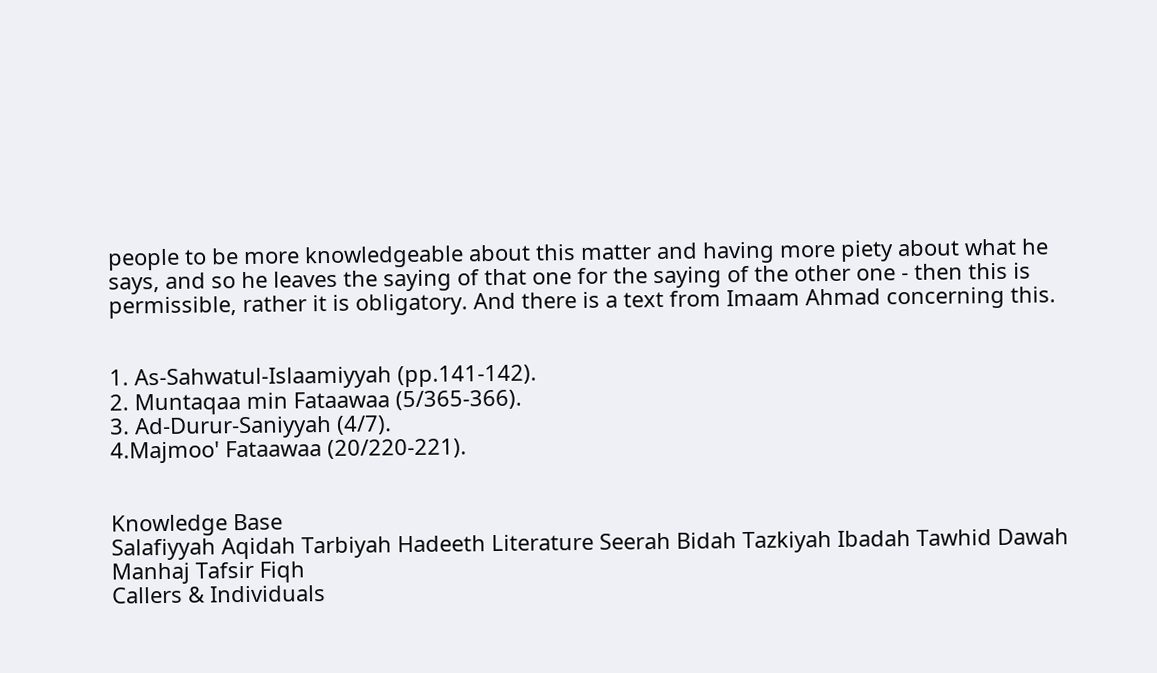people to be more knowledgeable about this matter and having more piety about what he says, and so he leaves the saying of that one for the saying of the other one - then this is permissible, rather it is obligatory. And there is a text from Imaam Ahmad concerning this.


1. As-Sahwatul-Islaamiyyah (pp.141-142).
2. Muntaqaa min Fataawaa (5/365-366).
3. Ad-Durur-Saniyyah (4/7).
4.Majmoo' Fataawaa (20/220-221).


Knowledge Base
Salafiyyah Aqidah Tarbiyah Hadeeth Literature Seerah Bidah Tazkiyah Ibadah Tawhid Dawah Manhaj Tafsir Fiqh
Callers & Individuals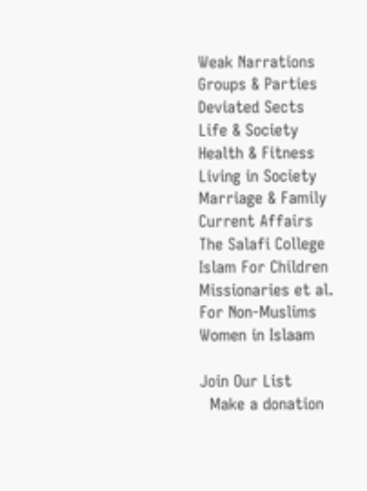Weak Narrations
Groups & Parties
Deviated Sects
Life & Society
Health & Fitness
Living in Society
Marriage & Family
Current Affairs
The Salafi College
Islam For Children
Missionaries et al.
For Non-Muslims
Women in Islaam

Join Our List
  Make a donation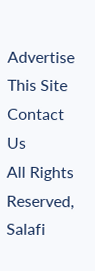Advertise This Site    Contact Us
All Rights Reserved, Salafi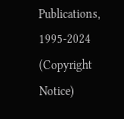Publications, 1995-2024 (Copyright Notice)